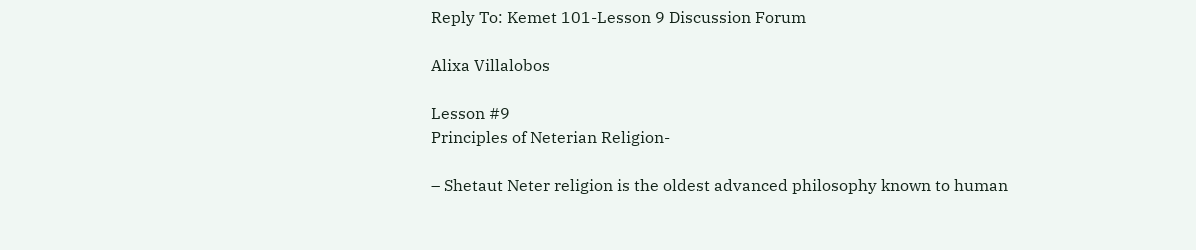Reply To: Kemet 101-Lesson 9 Discussion Forum

Alixa Villalobos

Lesson #9
Principles of Neterian Religion-

– Shetaut Neter religion is the oldest advanced philosophy known to human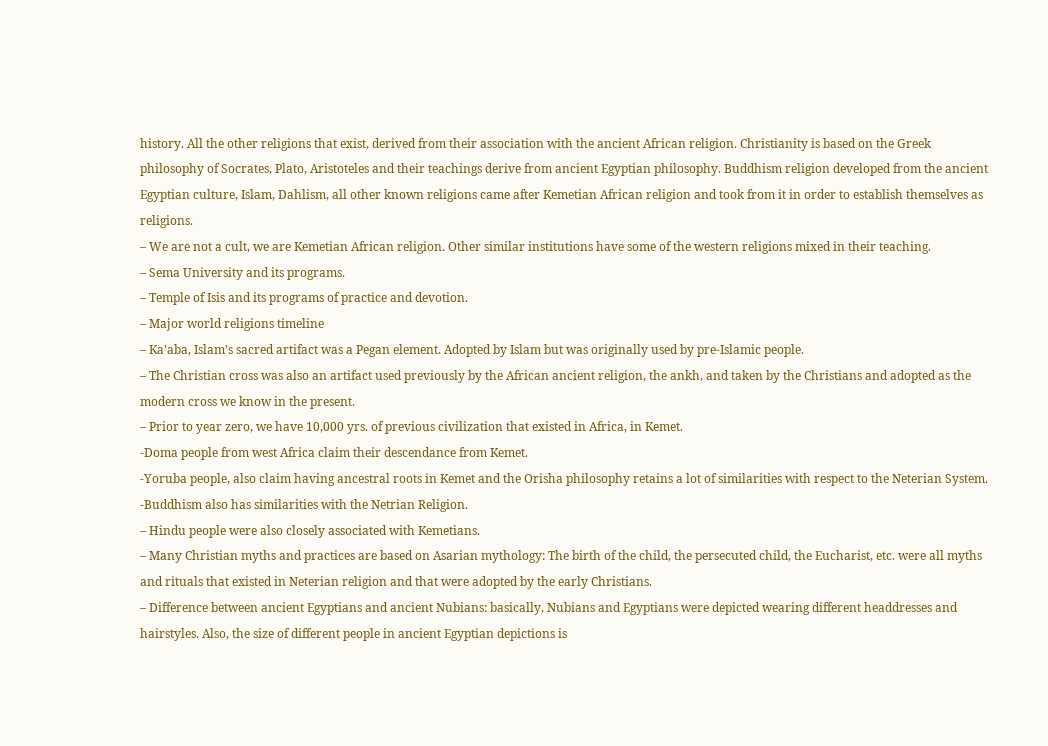history. All the other religions that exist, derived from their association with the ancient African religion. Christianity is based on the Greek philosophy of Socrates, Plato, Aristoteles and their teachings derive from ancient Egyptian philosophy. Buddhism religion developed from the ancient Egyptian culture, Islam, Dahlism, all other known religions came after Kemetian African religion and took from it in order to establish themselves as religions.
– We are not a cult, we are Kemetian African religion. Other similar institutions have some of the western religions mixed in their teaching.
– Sema University and its programs.
– Temple of Isis and its programs of practice and devotion.
– Major world religions timeline
– Ka’aba, Islam’s sacred artifact was a Pegan element. Adopted by Islam but was originally used by pre-Islamic people.
– The Christian cross was also an artifact used previously by the African ancient religion, the ankh, and taken by the Christians and adopted as the modern cross we know in the present.
– Prior to year zero, we have 10,000 yrs. of previous civilization that existed in Africa, in Kemet.
-Doma people from west Africa claim their descendance from Kemet.
-Yoruba people, also claim having ancestral roots in Kemet and the Orisha philosophy retains a lot of similarities with respect to the Neterian System.
-Buddhism also has similarities with the Netrian Religion.
– Hindu people were also closely associated with Kemetians.
– Many Christian myths and practices are based on Asarian mythology: The birth of the child, the persecuted child, the Eucharist, etc. were all myths and rituals that existed in Neterian religion and that were adopted by the early Christians.
– Difference between ancient Egyptians and ancient Nubians: basically, Nubians and Egyptians were depicted wearing different headdresses and hairstyles. Also, the size of different people in ancient Egyptian depictions is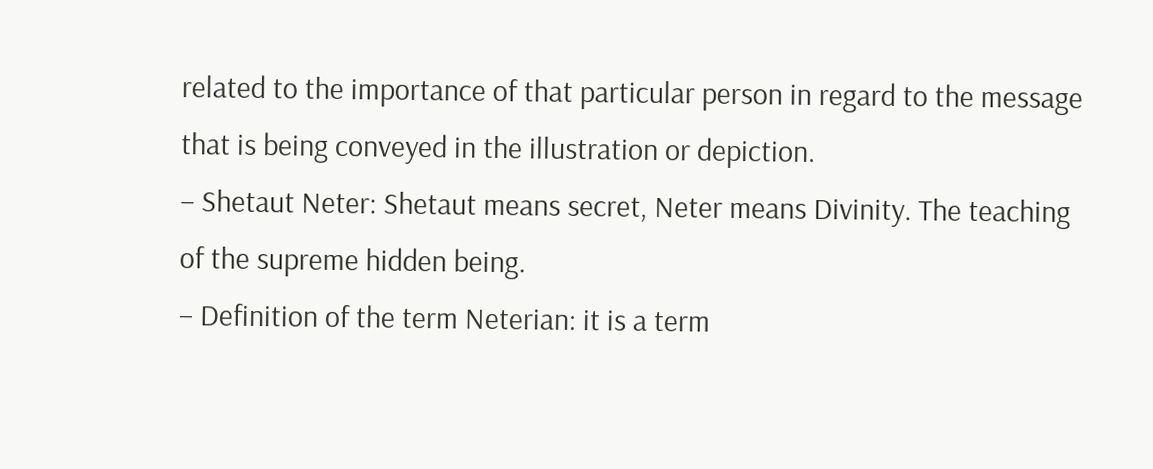related to the importance of that particular person in regard to the message that is being conveyed in the illustration or depiction.
– Shetaut Neter: Shetaut means secret, Neter means Divinity. The teaching of the supreme hidden being.
– Definition of the term Neterian: it is a term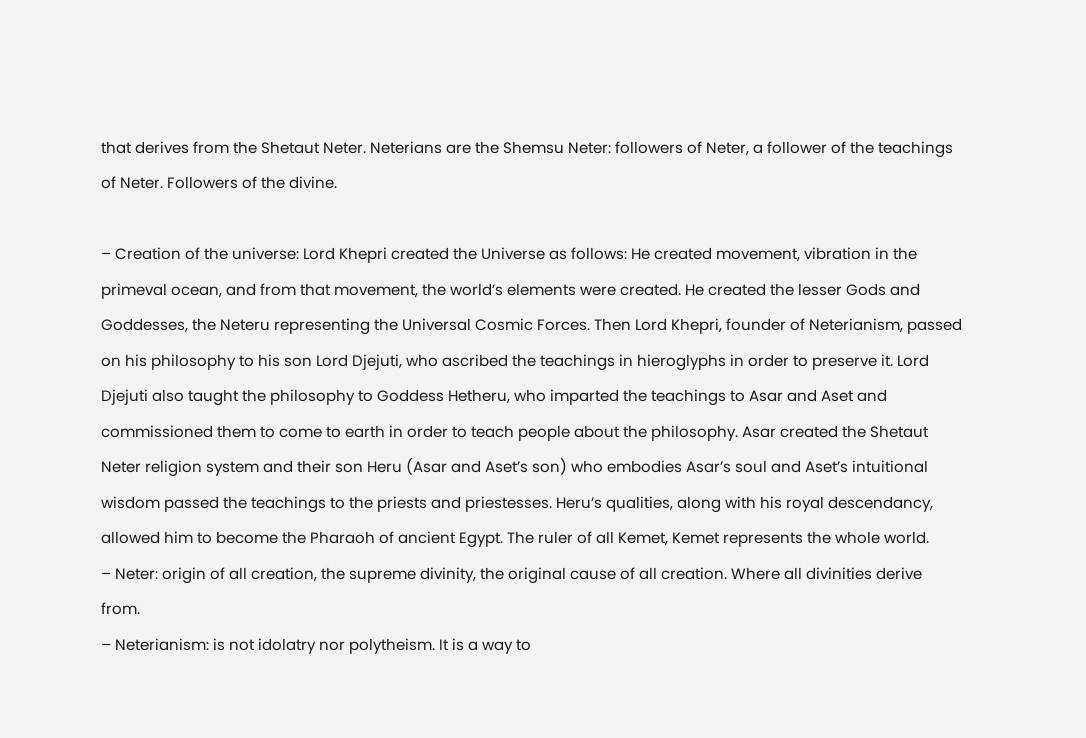that derives from the Shetaut Neter. Neterians are the Shemsu Neter: followers of Neter, a follower of the teachings of Neter. Followers of the divine.

– Creation of the universe: Lord Khepri created the Universe as follows: He created movement, vibration in the primeval ocean, and from that movement, the world’s elements were created. He created the lesser Gods and Goddesses, the Neteru representing the Universal Cosmic Forces. Then Lord Khepri, founder of Neterianism, passed on his philosophy to his son Lord Djejuti, who ascribed the teachings in hieroglyphs in order to preserve it. Lord Djejuti also taught the philosophy to Goddess Hetheru, who imparted the teachings to Asar and Aset and commissioned them to come to earth in order to teach people about the philosophy. Asar created the Shetaut Neter religion system and their son Heru (Asar and Aset’s son) who embodies Asar’s soul and Aset’s intuitional wisdom passed the teachings to the priests and priestesses. Heru’s qualities, along with his royal descendancy, allowed him to become the Pharaoh of ancient Egypt. The ruler of all Kemet, Kemet represents the whole world.
– Neter: origin of all creation, the supreme divinity, the original cause of all creation. Where all divinities derive from.
– Neterianism: is not idolatry nor polytheism. It is a way to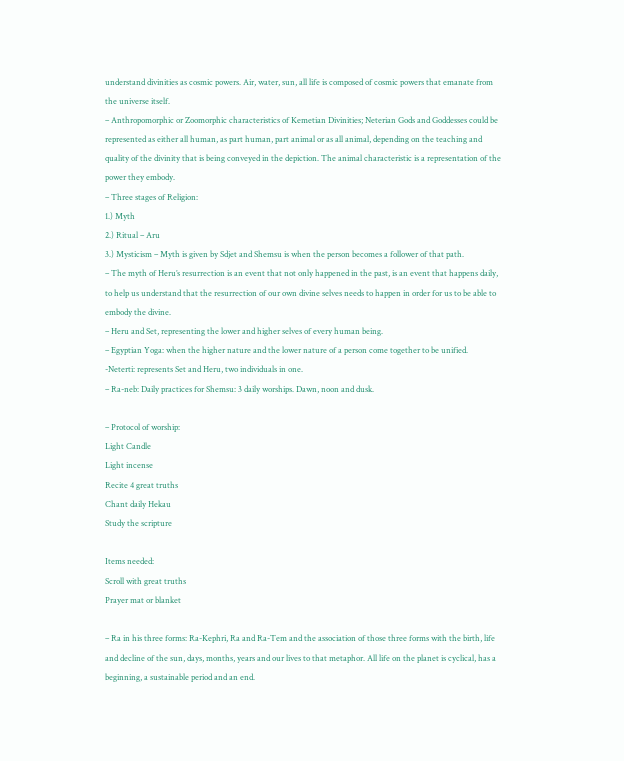understand divinities as cosmic powers. Air, water, sun, all life is composed of cosmic powers that emanate from the universe itself.
– Anthropomorphic or Zoomorphic characteristics of Kemetian Divinities; Neterian Gods and Goddesses could be represented as either all human, as part human, part animal or as all animal, depending on the teaching and quality of the divinity that is being conveyed in the depiction. The animal characteristic is a representation of the power they embody.
– Three stages of Religion:
1.) Myth
2.) Ritual – Aru
3.) Mysticism – Myth is given by Sdjet and Shemsu is when the person becomes a follower of that path.
– The myth of Heru’s resurrection is an event that not only happened in the past, is an event that happens daily, to help us understand that the resurrection of our own divine selves needs to happen in order for us to be able to embody the divine.
– Heru and Set, representing the lower and higher selves of every human being.
– Egyptian Yoga: when the higher nature and the lower nature of a person come together to be unified.
-Neterti: represents Set and Heru, two individuals in one.
– Ra-neb: Daily practices for Shemsu: 3 daily worships. Dawn, noon and dusk.

– Protocol of worship:
Light Candle
Light incense
Recite 4 great truths
Chant daily Hekau
Study the scripture

Items needed:
Scroll with great truths
Prayer mat or blanket

– Ra in his three forms: Ra-Kephri, Ra and Ra-Tem and the association of those three forms with the birth, life and decline of the sun, days, months, years and our lives to that metaphor. All life on the planet is cyclical, has a beginning, a sustainable period and an end.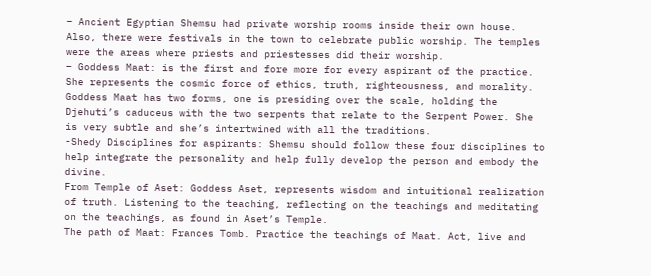– Ancient Egyptian Shemsu had private worship rooms inside their own house. Also, there were festivals in the town to celebrate public worship. The temples were the areas where priests and priestesses did their worship.
– Goddess Maat: is the first and fore more for every aspirant of the practice. She represents the cosmic force of ethics, truth, righteousness, and morality. Goddess Maat has two forms, one is presiding over the scale, holding the Djehuti’s caduceus with the two serpents that relate to the Serpent Power. She is very subtle and she’s intertwined with all the traditions.
-Shedy Disciplines for aspirants: Shemsu should follow these four disciplines to help integrate the personality and help fully develop the person and embody the divine.
From Temple of Aset: Goddess Aset, represents wisdom and intuitional realization of truth. Listening to the teaching, reflecting on the teachings and meditating on the teachings, as found in Aset’s Temple.
The path of Maat: Frances Tomb. Practice the teachings of Maat. Act, live and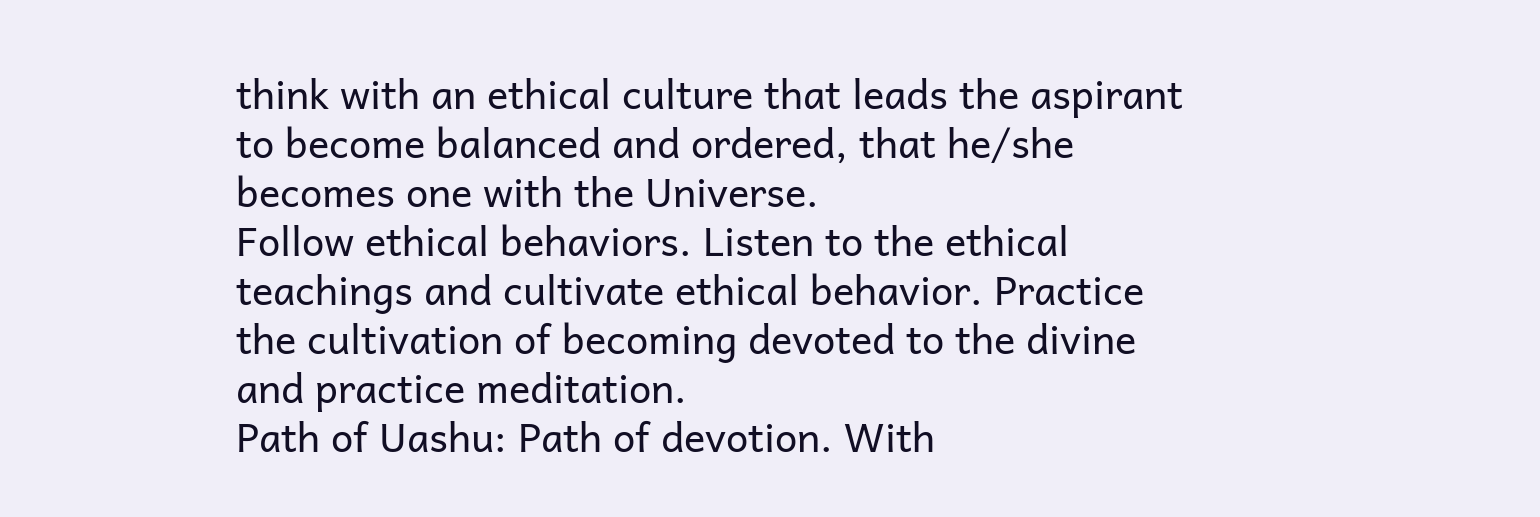think with an ethical culture that leads the aspirant to become balanced and ordered, that he/she becomes one with the Universe.
Follow ethical behaviors. Listen to the ethical teachings and cultivate ethical behavior. Practice the cultivation of becoming devoted to the divine and practice meditation.
Path of Uashu: Path of devotion. With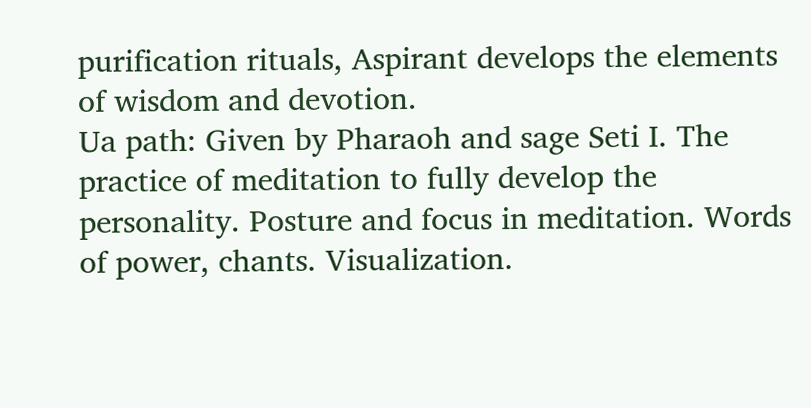purification rituals, Aspirant develops the elements of wisdom and devotion.
Ua path: Given by Pharaoh and sage Seti I. The practice of meditation to fully develop the personality. Posture and focus in meditation. Words of power, chants. Visualization.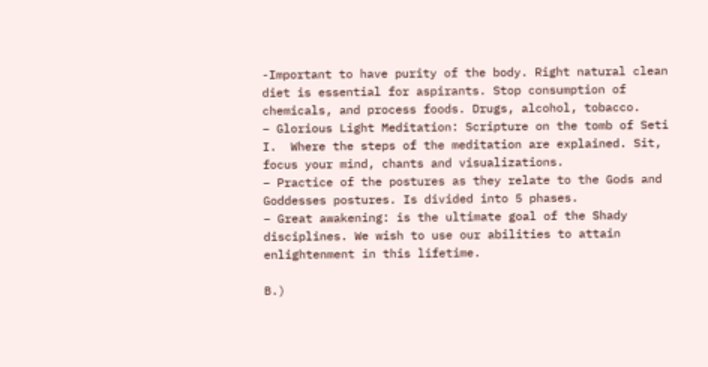-Important to have purity of the body. Right natural clean diet is essential for aspirants. Stop consumption of chemicals, and process foods. Drugs, alcohol, tobacco.
– Glorious Light Meditation: Scripture on the tomb of Seti I.  Where the steps of the meditation are explained. Sit, focus your mind, chants and visualizations.
– Practice of the postures as they relate to the Gods and Goddesses postures. Is divided into 5 phases.
– Great awakening: is the ultimate goal of the Shady disciplines. We wish to use our abilities to attain enlightenment in this lifetime.

B.)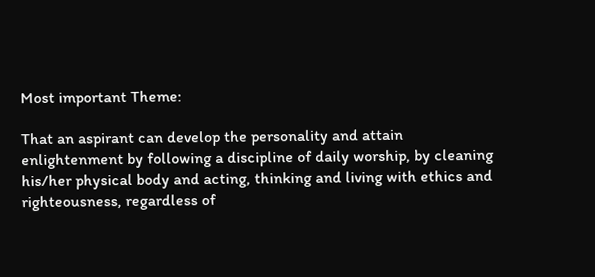Most important Theme:

That an aspirant can develop the personality and attain enlightenment by following a discipline of daily worship, by cleaning his/her physical body and acting, thinking and living with ethics and righteousness, regardless of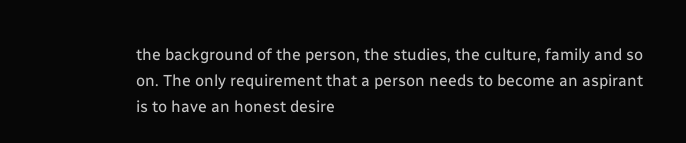the background of the person, the studies, the culture, family and so on. The only requirement that a person needs to become an aspirant is to have an honest desire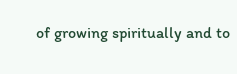of growing spiritually and to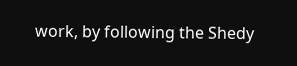work, by following the Shedy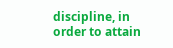discipline, in order to attain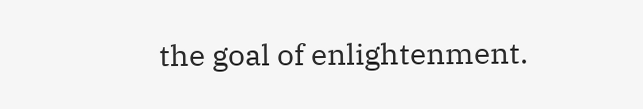the goal of enlightenment.